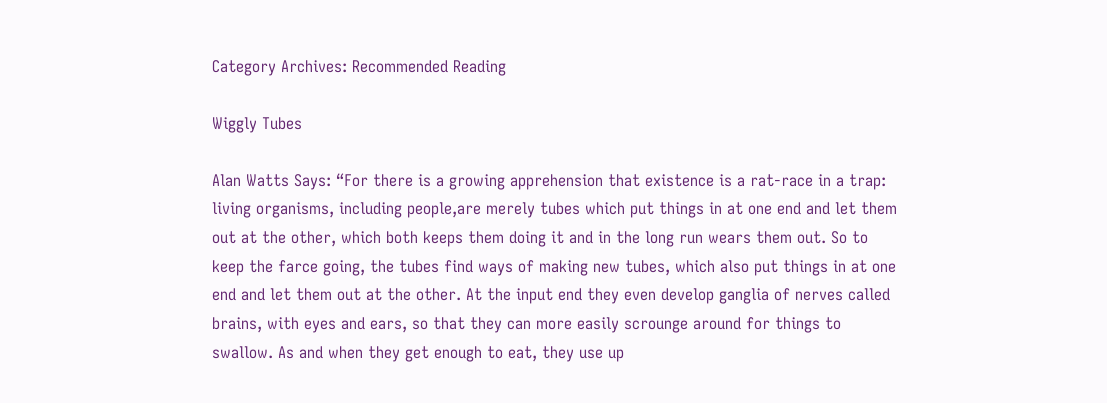Category Archives: Recommended Reading

Wiggly Tubes

Alan Watts Says: “For there is a growing apprehension that existence is a rat-race in a trap: living organisms, including people,are merely tubes which put things in at one end and let them out at the other, which both keeps them doing it and in the long run wears them out. So to keep the farce going, the tubes find ways of making new tubes, which also put things in at one end and let them out at the other. At the input end they even develop ganglia of nerves called brains, with eyes and ears, so that they can more easily scrounge around for things to swallow. As and when they get enough to eat, they use up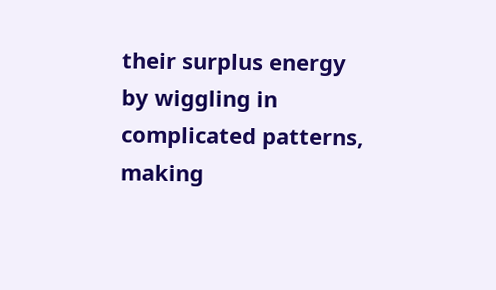their surplus energy by wiggling in complicated patterns, making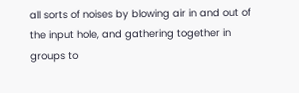all sorts of noises by blowing air in and out of the input hole, and gathering together in groups to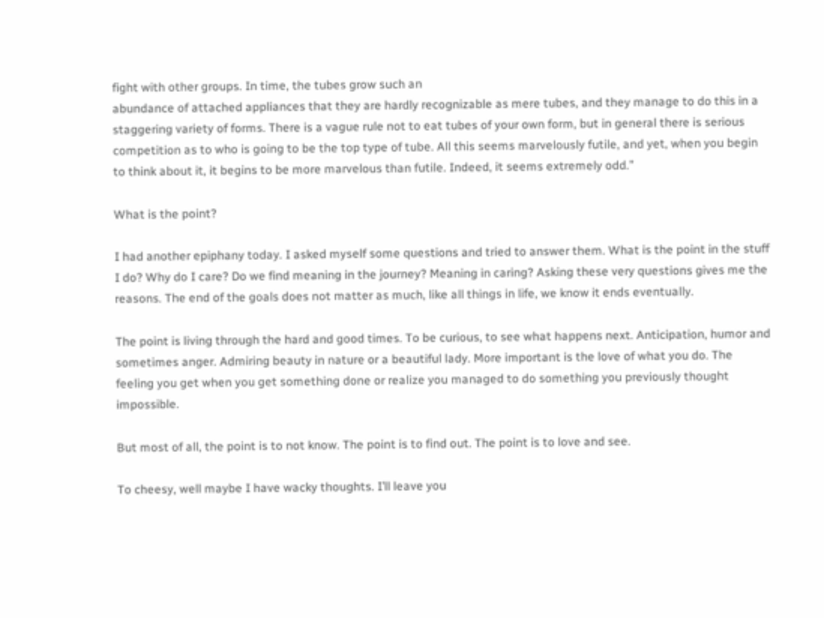fight with other groups. In time, the tubes grow such an
abundance of attached appliances that they are hardly recognizable as mere tubes, and they manage to do this in a staggering variety of forms. There is a vague rule not to eat tubes of your own form, but in general there is serious competition as to who is going to be the top type of tube. All this seems marvelously futile, and yet, when you begin to think about it, it begins to be more marvelous than futile. Indeed, it seems extremely odd.”

What is the point?

I had another epiphany today. I asked myself some questions and tried to answer them. What is the point in the stuff I do? Why do I care? Do we find meaning in the journey? Meaning in caring? Asking these very questions gives me the reasons. The end of the goals does not matter as much, like all things in life, we know it ends eventually.

The point is living through the hard and good times. To be curious, to see what happens next. Anticipation, humor and sometimes anger. Admiring beauty in nature or a beautiful lady. More important is the love of what you do. The feeling you get when you get something done or realize you managed to do something you previously thought impossible.

But most of all, the point is to not know. The point is to find out. The point is to love and see.

To cheesy, well maybe I have wacky thoughts. I’ll leave you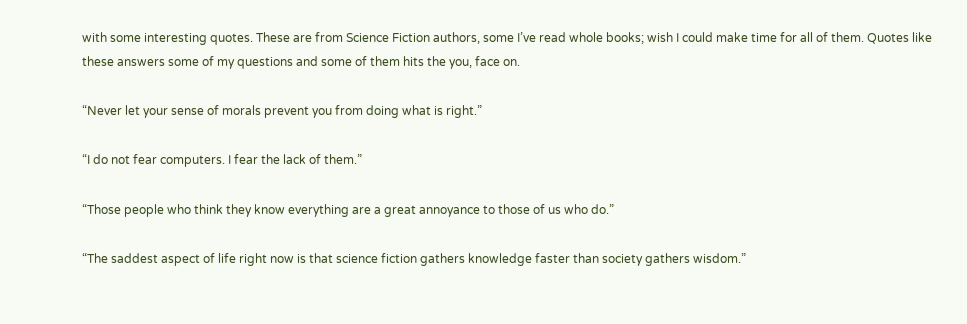with some interesting quotes. These are from Science Fiction authors, some I’ve read whole books; wish I could make time for all of them. Quotes like these answers some of my questions and some of them hits the you, face on.

“Never let your sense of morals prevent you from doing what is right.”

“I do not fear computers. I fear the lack of them.”

“Those people who think they know everything are a great annoyance to those of us who do.”

“The saddest aspect of life right now is that science fiction gathers knowledge faster than society gathers wisdom.”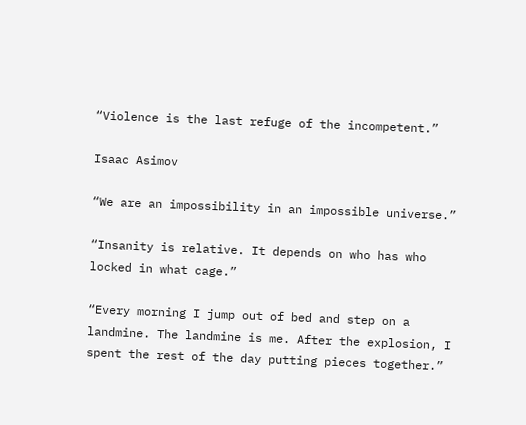“Violence is the last refuge of the incompetent.”

Isaac Asimov

“We are an impossibility in an impossible universe.”

“Insanity is relative. It depends on who has who locked in what cage.”

“Every morning I jump out of bed and step on a landmine. The landmine is me. After the explosion, I spent the rest of the day putting pieces together.”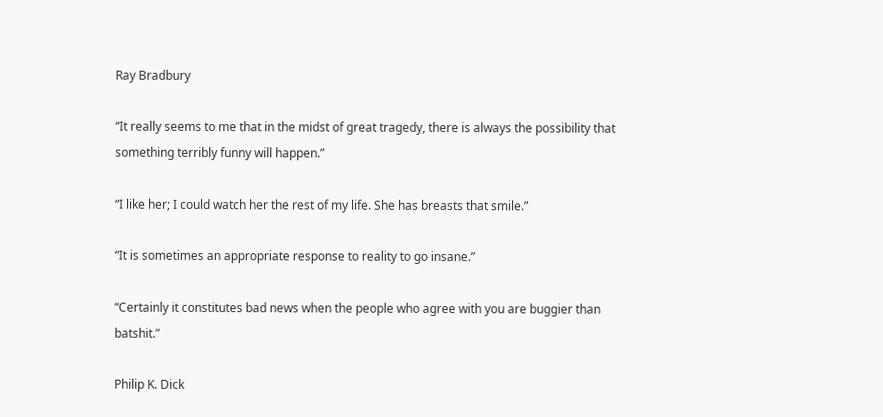Ray Bradbury

“It really seems to me that in the midst of great tragedy, there is always the possibility that something terribly funny will happen.”

“I like her; I could watch her the rest of my life. She has breasts that smile.”

“It is sometimes an appropriate response to reality to go insane.”

“Certainly it constitutes bad news when the people who agree with you are buggier than batshit.”

Philip K. Dick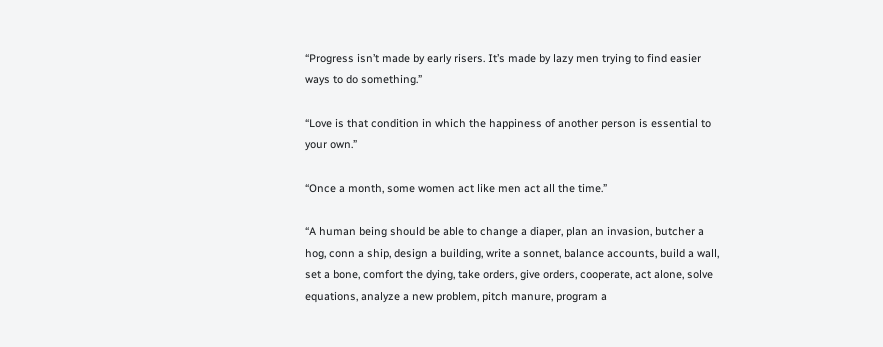“Progress isn’t made by early risers. It’s made by lazy men trying to find easier ways to do something.”

“Love is that condition in which the happiness of another person is essential to your own.”

“Once a month, some women act like men act all the time.”

“A human being should be able to change a diaper, plan an invasion, butcher a hog, conn a ship, design a building, write a sonnet, balance accounts, build a wall, set a bone, comfort the dying, take orders, give orders, cooperate, act alone, solve equations, analyze a new problem, pitch manure, program a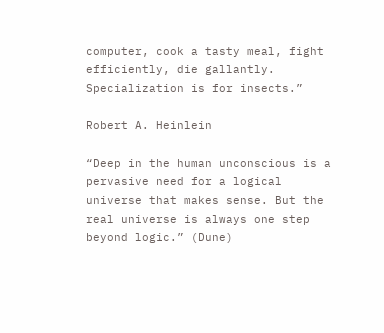computer, cook a tasty meal, fight efficiently, die gallantly. Specialization is for insects.”

Robert A. Heinlein

“Deep in the human unconscious is a pervasive need for a logical universe that makes sense. But the real universe is always one step beyond logic.” (Dune)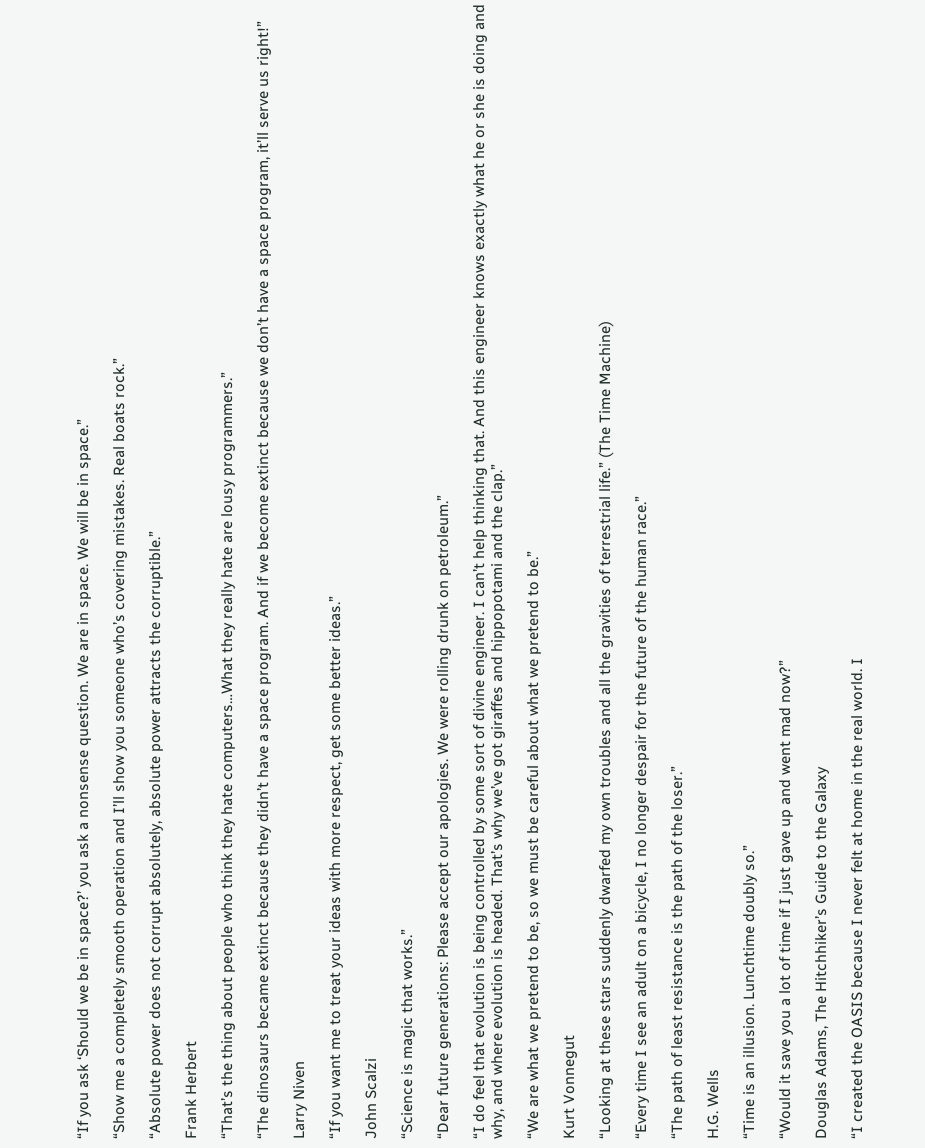“If you ask ‘Should we be in space?’ you ask a nonsense question. We are in space. We will be in space.”

“Show me a completely smooth operation and I’ll show you someone who’s covering mistakes. Real boats rock.”

“Absolute power does not corrupt absolutely, absolute power attracts the corruptible.”

Frank Herbert

“That’s the thing about people who think they hate computers…What they really hate are lousy programmers.”

“The dinosaurs became extinct because they didn’t have a space program. And if we become extinct because we don’t have a space program, it’ll serve us right!”

Larry Niven

“If you want me to treat your ideas with more respect, get some better ideas.”

John Scalzi

“Science is magic that works.”

“Dear future generations: Please accept our apologies. We were rolling drunk on petroleum.”

“I do feel that evolution is being controlled by some sort of divine engineer. I can’t help thinking that. And this engineer knows exactly what he or she is doing and why, and where evolution is headed. That’s why we’ve got giraffes and hippopotami and the clap.”

“We are what we pretend to be, so we must be careful about what we pretend to be.”

Kurt Vonnegut

“Looking at these stars suddenly dwarfed my own troubles and all the gravities of terrestrial life.” (The Time Machine)

“Every time I see an adult on a bicycle, I no longer despair for the future of the human race.”

“The path of least resistance is the path of the loser.”

H.G. Wells

“Time is an illusion. Lunchtime doubly so.”

“Would it save you a lot of time if I just gave up and went mad now?”

Douglas Adams, The Hitchhiker’s Guide to the Galaxy

“I created the OASIS because I never felt at home in the real world. I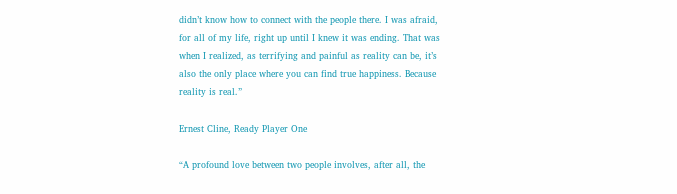didn’t know how to connect with the people there. I was afraid, for all of my life, right up until I knew it was ending. That was when I realized, as terrifying and painful as reality can be, it’s also the only place where you can find true happiness. Because reality is real.”

Ernest Cline, Ready Player One

“A profound love between two people involves, after all, the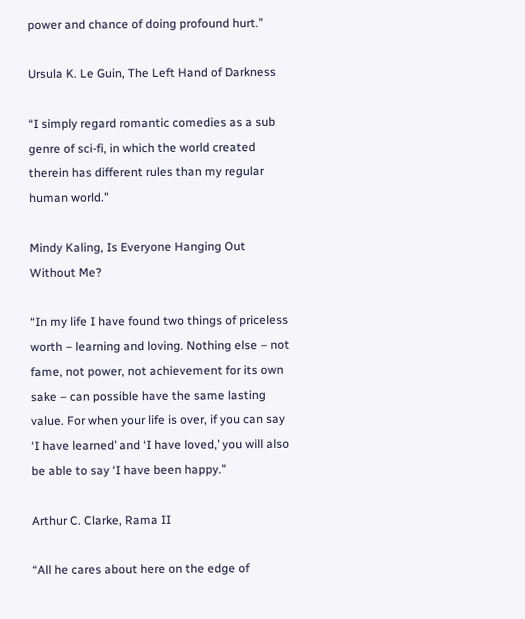power and chance of doing profound hurt.”

Ursula K. Le Guin, The Left Hand of Darkness

“I simply regard romantic comedies as a sub genre of sci-fi, in which the world created therein has different rules than my regular human world.”

Mindy Kaling, Is Everyone Hanging Out Without Me?

“In my life I have found two things of priceless worth – learning and loving. Nothing else – not fame, not power, not achievement for its own sake – can possible have the same lasting value. For when your life is over, if you can say ‘I have learned’ and ‘I have loved,’ you will also be able to say ‘I have been happy.”

Arthur C. Clarke, Rama II

“All he cares about here on the edge of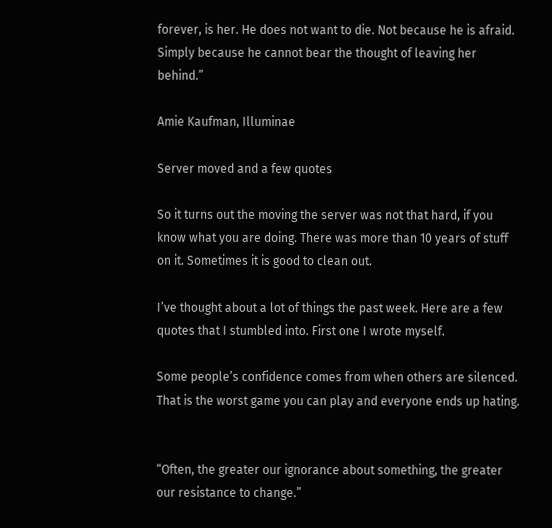forever, is her. He does not want to die. Not because he is afraid. Simply because he cannot bear the thought of leaving her behind.”

Amie Kaufman, Illuminae

Server moved and a few quotes

So it turns out the moving the server was not that hard, if you know what you are doing. There was more than 10 years of stuff on it. Sometimes it is good to clean out.

I’ve thought about a lot of things the past week. Here are a few quotes that I stumbled into. First one I wrote myself.

Some people’s confidence comes from when others are silenced. That is the worst game you can play and everyone ends up hating.


“Often, the greater our ignorance about something, the greater our resistance to change.”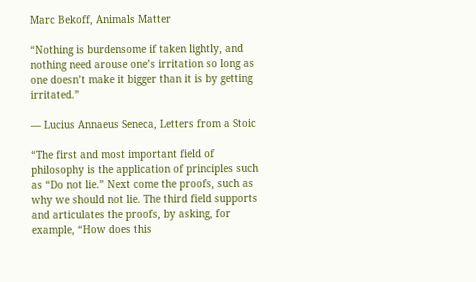Marc Bekoff, Animals Matter

“Nothing is burdensome if taken lightly, and nothing need arouse one’s irritation so long as one doesn’t make it bigger than it is by getting irritated.”

― Lucius Annaeus Seneca, Letters from a Stoic

“The first and most important field of philosophy is the application of principles such as “Do not lie.” Next come the proofs, such as why we should not lie. The third field supports and articulates the proofs, by asking, for example, “How does this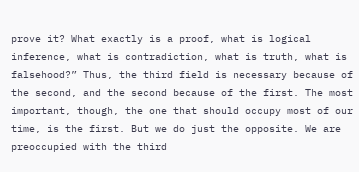prove it? What exactly is a proof, what is logical inference, what is contradiction, what is truth, what is falsehood?” Thus, the third field is necessary because of the second, and the second because of the first. The most important, though, the one that should occupy most of our time, is the first. But we do just the opposite. We are preoccupied with the third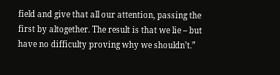field and give that all our attention, passing the first by altogether. The result is that we lie – but have no difficulty proving why we shouldn’t.”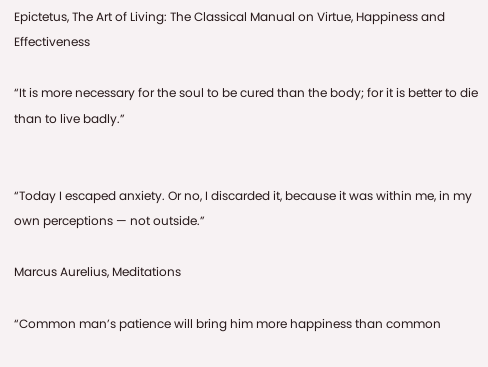Epictetus, The Art of Living: The Classical Manual on Virtue, Happiness and Effectiveness

“It is more necessary for the soul to be cured than the body; for it is better to die than to live badly.”


“Today I escaped anxiety. Or no, I discarded it, because it was within me, in my own perceptions — not outside.”

Marcus Aurelius, Meditations

“Common man’s patience will bring him more happiness than common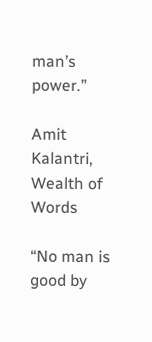man’s power.”

Amit Kalantri, Wealth of Words

“No man is good by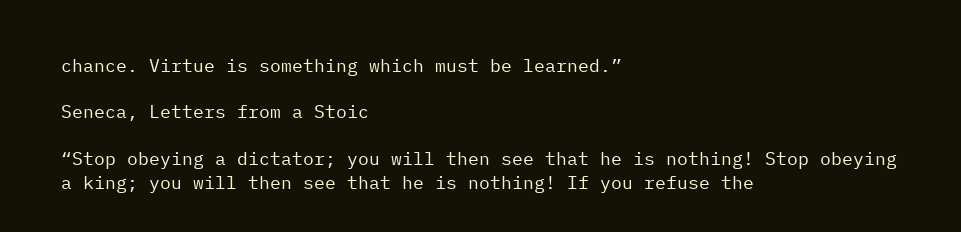chance. Virtue is something which must be learned.”

Seneca, Letters from a Stoic

“Stop obeying a dictator; you will then see that he is nothing! Stop obeying a king; you will then see that he is nothing! If you refuse the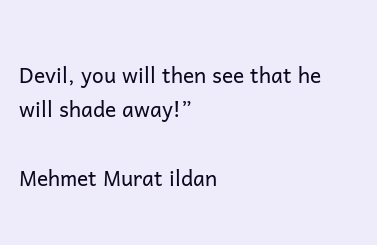Devil, you will then see that he will shade away!”

Mehmet Murat ildan